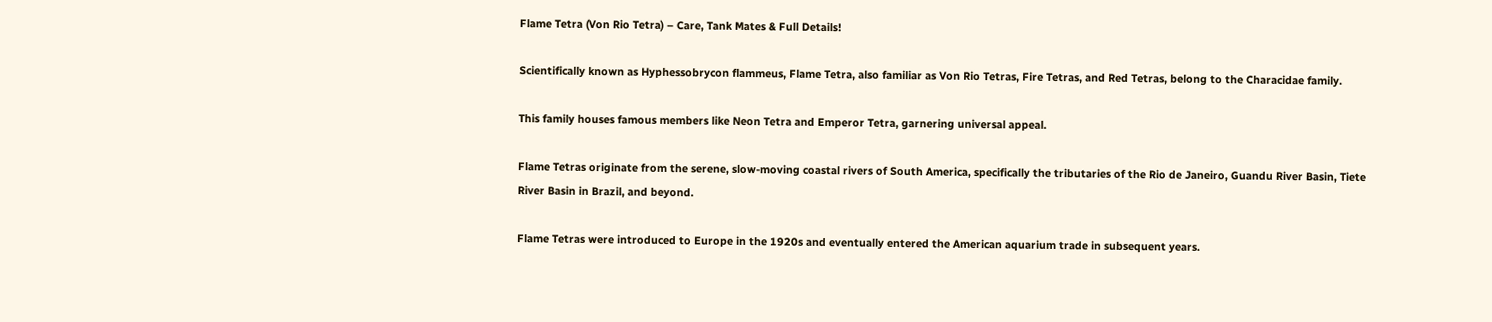Flame Tetra (Von Rio Tetra) – Care, Tank Mates & Full Details!

Scientifically known as Hyphessobrycon flammeus, Flame Tetra, also familiar as Von Rio Tetras, Fire Tetras, and Red Tetras, belong to the Characidae family.

This family houses famous members like Neon Tetra and Emperor Tetra, garnering universal appeal.

Flame Tetras originate from the serene, slow-moving coastal rivers of South America, specifically the tributaries of the Rio de Janeiro, Guandu River Basin, Tiete River Basin in Brazil, and beyond.

Flame Tetras were introduced to Europe in the 1920s and eventually entered the American aquarium trade in subsequent years.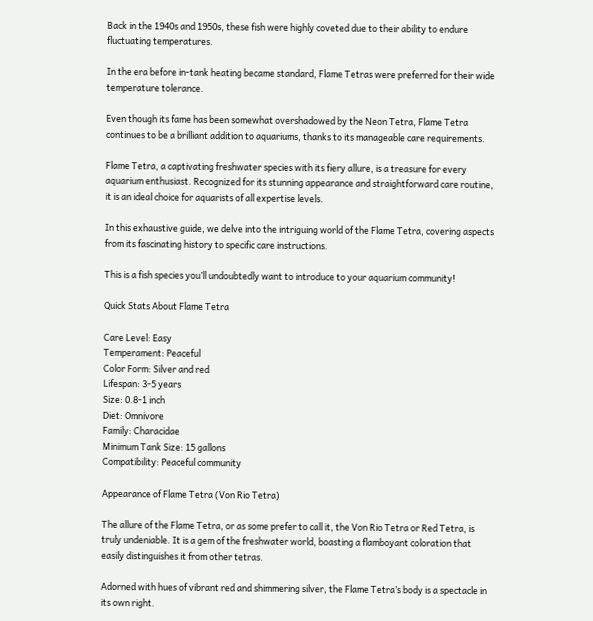Back in the 1940s and 1950s, these fish were highly coveted due to their ability to endure fluctuating temperatures.

In the era before in-tank heating became standard, Flame Tetras were preferred for their wide temperature tolerance.

Even though its fame has been somewhat overshadowed by the Neon Tetra, Flame Tetra continues to be a brilliant addition to aquariums, thanks to its manageable care requirements.

Flame Tetra, a captivating freshwater species with its fiery allure, is a treasure for every aquarium enthusiast. Recognized for its stunning appearance and straightforward care routine, it is an ideal choice for aquarists of all expertise levels.

In this exhaustive guide, we delve into the intriguing world of the Flame Tetra, covering aspects from its fascinating history to specific care instructions.

This is a fish species you’ll undoubtedly want to introduce to your aquarium community!

Quick Stats About Flame Tetra

Care Level: Easy
Temperament: Peaceful
Color Form: Silver and red
Lifespan: 3-5 years
Size: 0.8-1 inch
Diet: Omnivore
Family: Characidae
Minimum Tank Size: 15 gallons
Compatibility: Peaceful community

Appearance of Flame Tetra (Von Rio Tetra)

The allure of the Flame Tetra, or as some prefer to call it, the Von Rio Tetra or Red Tetra, is truly undeniable. It is a gem of the freshwater world, boasting a flamboyant coloration that easily distinguishes it from other tetras.

Adorned with hues of vibrant red and shimmering silver, the Flame Tetra’s body is a spectacle in its own right.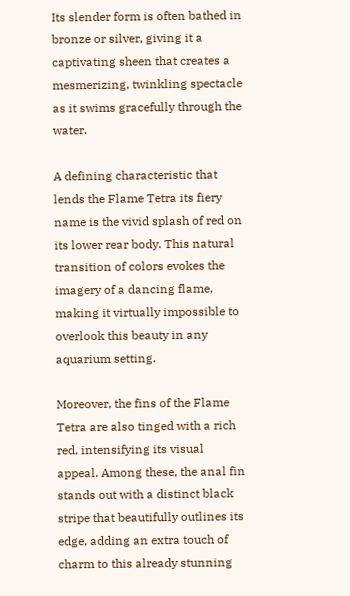Its slender form is often bathed in bronze or silver, giving it a captivating sheen that creates a mesmerizing, twinkling spectacle as it swims gracefully through the water.

A defining characteristic that lends the Flame Tetra its fiery name is the vivid splash of red on its lower rear body. This natural transition of colors evokes the imagery of a dancing flame, making it virtually impossible to overlook this beauty in any aquarium setting.

Moreover, the fins of the Flame Tetra are also tinged with a rich red, intensifying its visual appeal. Among these, the anal fin stands out with a distinct black stripe that beautifully outlines its edge, adding an extra touch of charm to this already stunning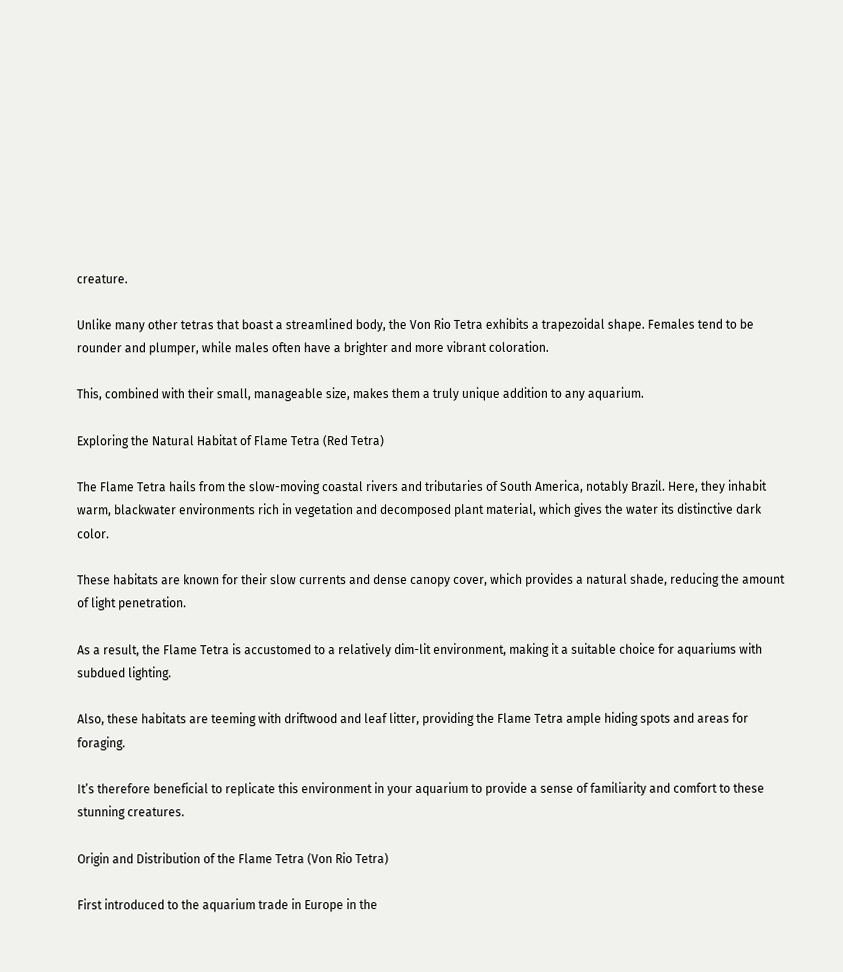creature.

Unlike many other tetras that boast a streamlined body, the Von Rio Tetra exhibits a trapezoidal shape. Females tend to be rounder and plumper, while males often have a brighter and more vibrant coloration.

This, combined with their small, manageable size, makes them a truly unique addition to any aquarium.

Exploring the Natural Habitat of Flame Tetra (Red Tetra)

The Flame Tetra hails from the slow-moving coastal rivers and tributaries of South America, notably Brazil. Here, they inhabit warm, blackwater environments rich in vegetation and decomposed plant material, which gives the water its distinctive dark color.

These habitats are known for their slow currents and dense canopy cover, which provides a natural shade, reducing the amount of light penetration.

As a result, the Flame Tetra is accustomed to a relatively dim-lit environment, making it a suitable choice for aquariums with subdued lighting.

Also, these habitats are teeming with driftwood and leaf litter, providing the Flame Tetra ample hiding spots and areas for foraging.

It’s therefore beneficial to replicate this environment in your aquarium to provide a sense of familiarity and comfort to these stunning creatures.

Origin and Distribution of the Flame Tetra (Von Rio Tetra)

First introduced to the aquarium trade in Europe in the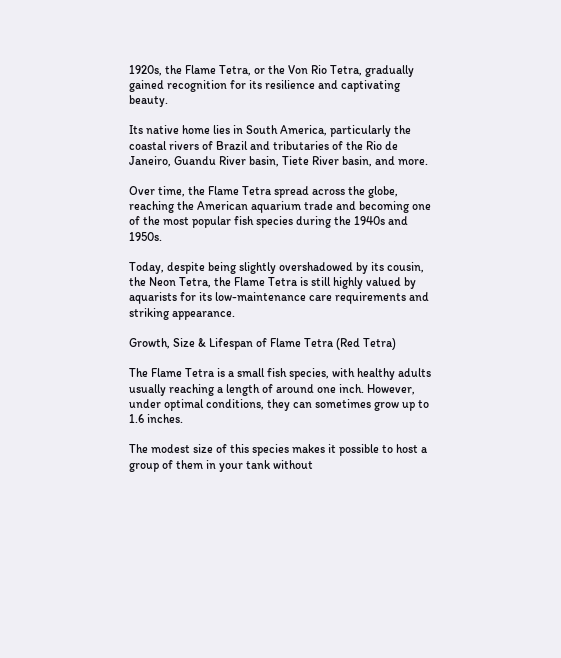1920s, the Flame Tetra, or the Von Rio Tetra, gradually gained recognition for its resilience and captivating beauty.

Its native home lies in South America, particularly the coastal rivers of Brazil and tributaries of the Rio de Janeiro, Guandu River basin, Tiete River basin, and more.

Over time, the Flame Tetra spread across the globe, reaching the American aquarium trade and becoming one of the most popular fish species during the 1940s and 1950s.

Today, despite being slightly overshadowed by its cousin, the Neon Tetra, the Flame Tetra is still highly valued by aquarists for its low-maintenance care requirements and striking appearance.

Growth, Size & Lifespan of Flame Tetra (Red Tetra)

The Flame Tetra is a small fish species, with healthy adults usually reaching a length of around one inch. However, under optimal conditions, they can sometimes grow up to 1.6 inches.

The modest size of this species makes it possible to host a group of them in your tank without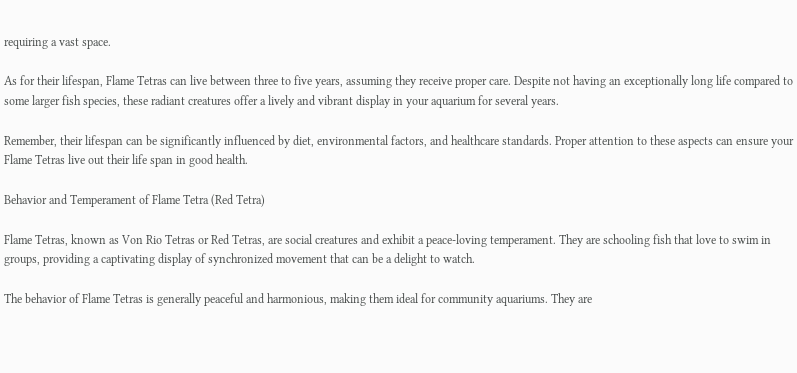requiring a vast space.

As for their lifespan, Flame Tetras can live between three to five years, assuming they receive proper care. Despite not having an exceptionally long life compared to some larger fish species, these radiant creatures offer a lively and vibrant display in your aquarium for several years.

Remember, their lifespan can be significantly influenced by diet, environmental factors, and healthcare standards. Proper attention to these aspects can ensure your Flame Tetras live out their life span in good health.

Behavior and Temperament of Flame Tetra (Red Tetra)

Flame Tetras, known as Von Rio Tetras or Red Tetras, are social creatures and exhibit a peace-loving temperament. They are schooling fish that love to swim in groups, providing a captivating display of synchronized movement that can be a delight to watch.

The behavior of Flame Tetras is generally peaceful and harmonious, making them ideal for community aquariums. They are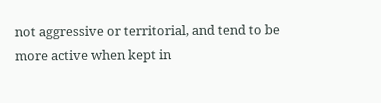not aggressive or territorial, and tend to be more active when kept in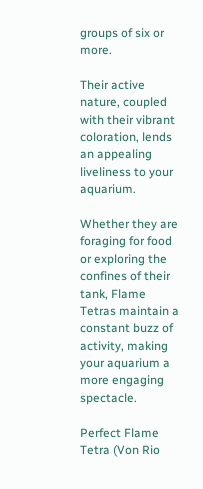groups of six or more.

Their active nature, coupled with their vibrant coloration, lends an appealing liveliness to your aquarium.

Whether they are foraging for food or exploring the confines of their tank, Flame Tetras maintain a constant buzz of activity, making your aquarium a more engaging spectacle.

Perfect Flame Tetra (Von Rio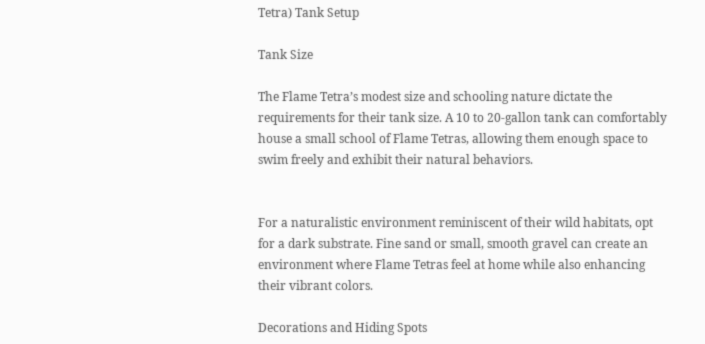Tetra) Tank Setup

Tank Size

The Flame Tetra’s modest size and schooling nature dictate the requirements for their tank size. A 10 to 20-gallon tank can comfortably house a small school of Flame Tetras, allowing them enough space to swim freely and exhibit their natural behaviors.


For a naturalistic environment reminiscent of their wild habitats, opt for a dark substrate. Fine sand or small, smooth gravel can create an environment where Flame Tetras feel at home while also enhancing their vibrant colors.

Decorations and Hiding Spots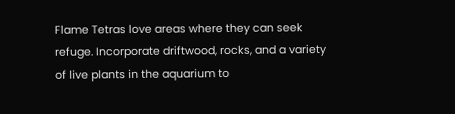Flame Tetras love areas where they can seek refuge. Incorporate driftwood, rocks, and a variety of live plants in the aquarium to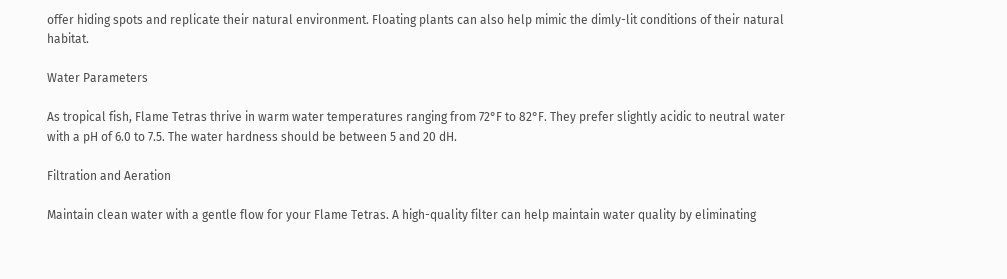offer hiding spots and replicate their natural environment. Floating plants can also help mimic the dimly-lit conditions of their natural habitat.

Water Parameters

As tropical fish, Flame Tetras thrive in warm water temperatures ranging from 72°F to 82°F. They prefer slightly acidic to neutral water with a pH of 6.0 to 7.5. The water hardness should be between 5 and 20 dH.

Filtration and Aeration

Maintain clean water with a gentle flow for your Flame Tetras. A high-quality filter can help maintain water quality by eliminating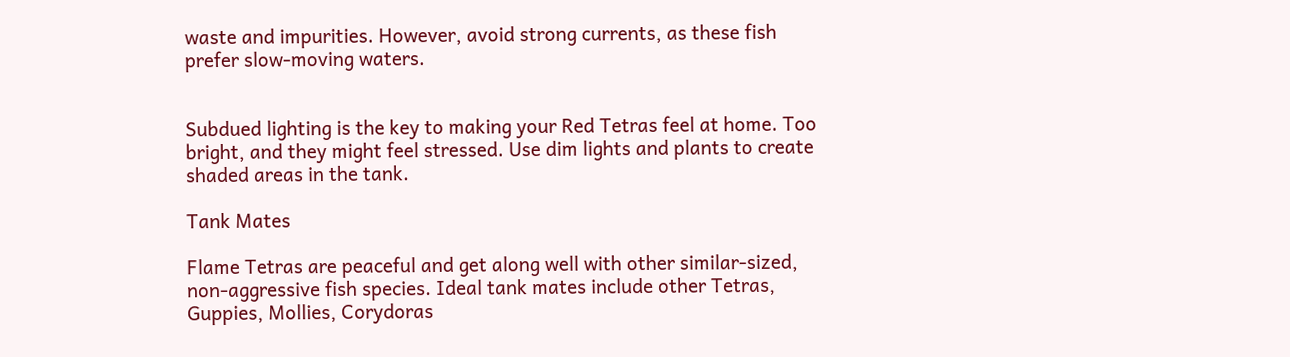waste and impurities. However, avoid strong currents, as these fish prefer slow-moving waters.


Subdued lighting is the key to making your Red Tetras feel at home. Too bright, and they might feel stressed. Use dim lights and plants to create shaded areas in the tank.

Tank Mates

Flame Tetras are peaceful and get along well with other similar-sized, non-aggressive fish species. Ideal tank mates include other Tetras, Guppies, Mollies, Corydoras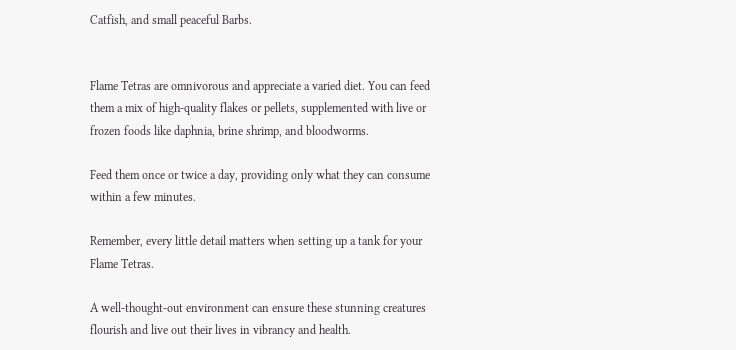Catfish, and small peaceful Barbs.


Flame Tetras are omnivorous and appreciate a varied diet. You can feed them a mix of high-quality flakes or pellets, supplemented with live or frozen foods like daphnia, brine shrimp, and bloodworms.

Feed them once or twice a day, providing only what they can consume within a few minutes.

Remember, every little detail matters when setting up a tank for your Flame Tetras.

A well-thought-out environment can ensure these stunning creatures flourish and live out their lives in vibrancy and health.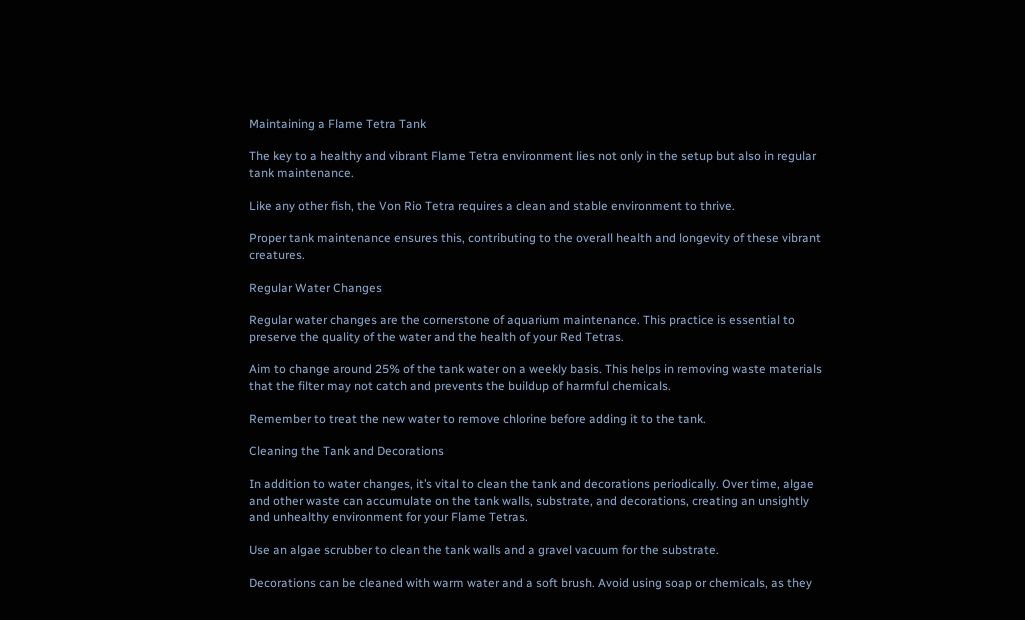Maintaining a Flame Tetra Tank

The key to a healthy and vibrant Flame Tetra environment lies not only in the setup but also in regular tank maintenance.

Like any other fish, the Von Rio Tetra requires a clean and stable environment to thrive.

Proper tank maintenance ensures this, contributing to the overall health and longevity of these vibrant creatures.

Regular Water Changes

Regular water changes are the cornerstone of aquarium maintenance. This practice is essential to preserve the quality of the water and the health of your Red Tetras.

Aim to change around 25% of the tank water on a weekly basis. This helps in removing waste materials that the filter may not catch and prevents the buildup of harmful chemicals.

Remember to treat the new water to remove chlorine before adding it to the tank.

Cleaning the Tank and Decorations

In addition to water changes, it’s vital to clean the tank and decorations periodically. Over time, algae and other waste can accumulate on the tank walls, substrate, and decorations, creating an unsightly and unhealthy environment for your Flame Tetras.

Use an algae scrubber to clean the tank walls and a gravel vacuum for the substrate.

Decorations can be cleaned with warm water and a soft brush. Avoid using soap or chemicals, as they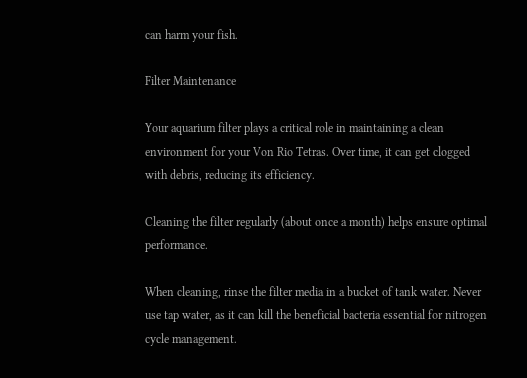can harm your fish.

Filter Maintenance

Your aquarium filter plays a critical role in maintaining a clean environment for your Von Rio Tetras. Over time, it can get clogged with debris, reducing its efficiency.

Cleaning the filter regularly (about once a month) helps ensure optimal performance.

When cleaning, rinse the filter media in a bucket of tank water. Never use tap water, as it can kill the beneficial bacteria essential for nitrogen cycle management.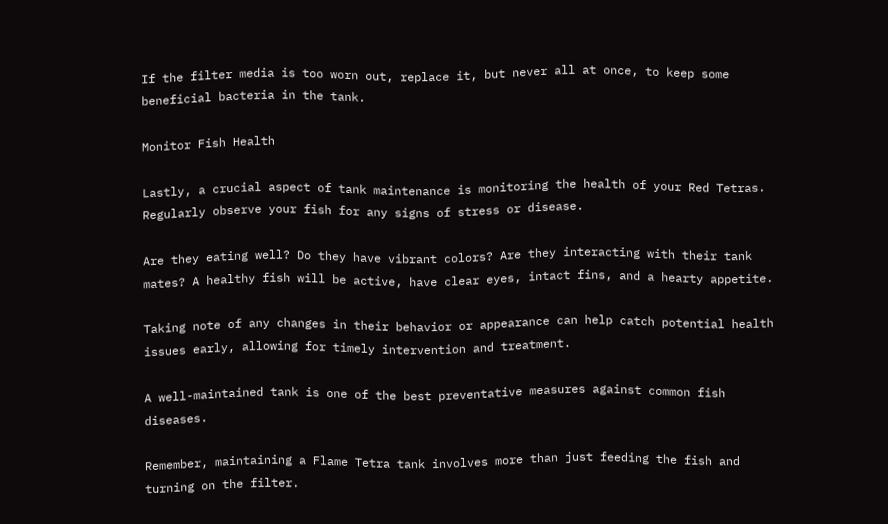If the filter media is too worn out, replace it, but never all at once, to keep some beneficial bacteria in the tank.

Monitor Fish Health

Lastly, a crucial aspect of tank maintenance is monitoring the health of your Red Tetras. Regularly observe your fish for any signs of stress or disease.

Are they eating well? Do they have vibrant colors? Are they interacting with their tank mates? A healthy fish will be active, have clear eyes, intact fins, and a hearty appetite.

Taking note of any changes in their behavior or appearance can help catch potential health issues early, allowing for timely intervention and treatment.

A well-maintained tank is one of the best preventative measures against common fish diseases.

Remember, maintaining a Flame Tetra tank involves more than just feeding the fish and turning on the filter.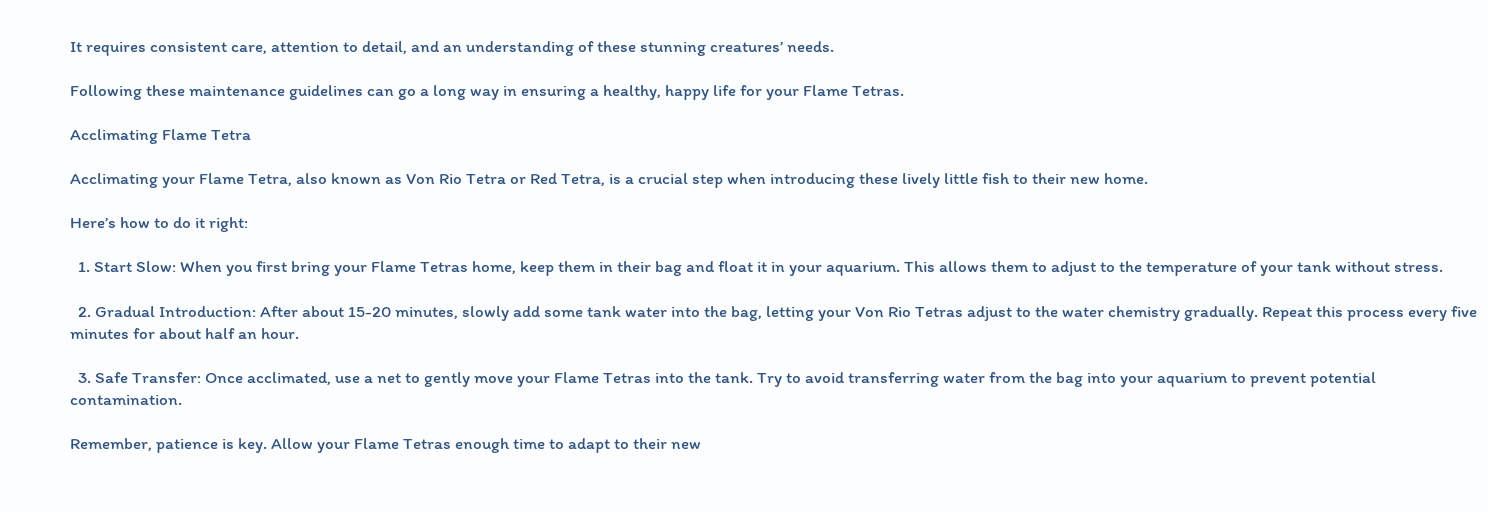It requires consistent care, attention to detail, and an understanding of these stunning creatures’ needs.

Following these maintenance guidelines can go a long way in ensuring a healthy, happy life for your Flame Tetras.

Acclimating Flame Tetra

Acclimating your Flame Tetra, also known as Von Rio Tetra or Red Tetra, is a crucial step when introducing these lively little fish to their new home.

Here’s how to do it right:

  1. Start Slow: When you first bring your Flame Tetras home, keep them in their bag and float it in your aquarium. This allows them to adjust to the temperature of your tank without stress.

  2. Gradual Introduction: After about 15-20 minutes, slowly add some tank water into the bag, letting your Von Rio Tetras adjust to the water chemistry gradually. Repeat this process every five minutes for about half an hour.

  3. Safe Transfer: Once acclimated, use a net to gently move your Flame Tetras into the tank. Try to avoid transferring water from the bag into your aquarium to prevent potential contamination.

Remember, patience is key. Allow your Flame Tetras enough time to adapt to their new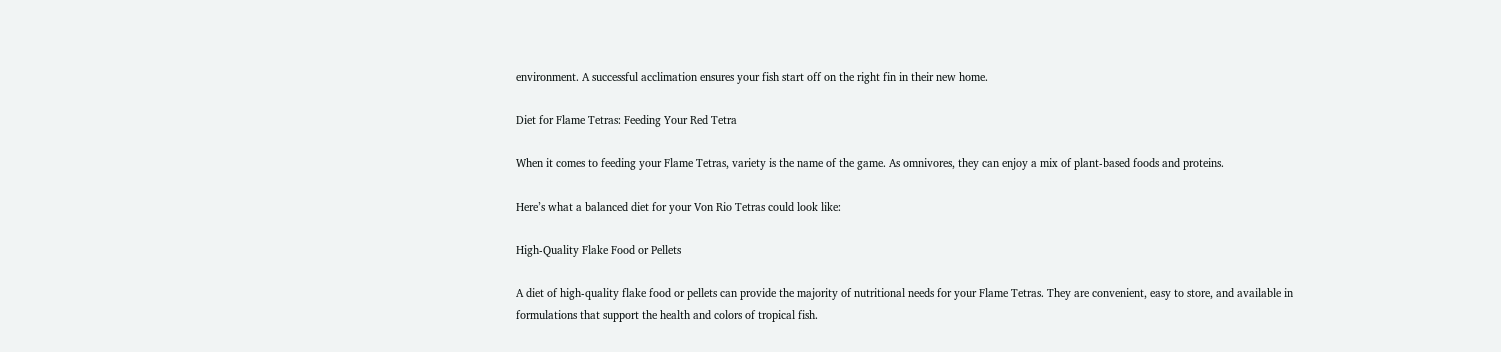environment. A successful acclimation ensures your fish start off on the right fin in their new home.

Diet for Flame Tetras: Feeding Your Red Tetra

When it comes to feeding your Flame Tetras, variety is the name of the game. As omnivores, they can enjoy a mix of plant-based foods and proteins.

Here’s what a balanced diet for your Von Rio Tetras could look like:

High-Quality Flake Food or Pellets

A diet of high-quality flake food or pellets can provide the majority of nutritional needs for your Flame Tetras. They are convenient, easy to store, and available in formulations that support the health and colors of tropical fish.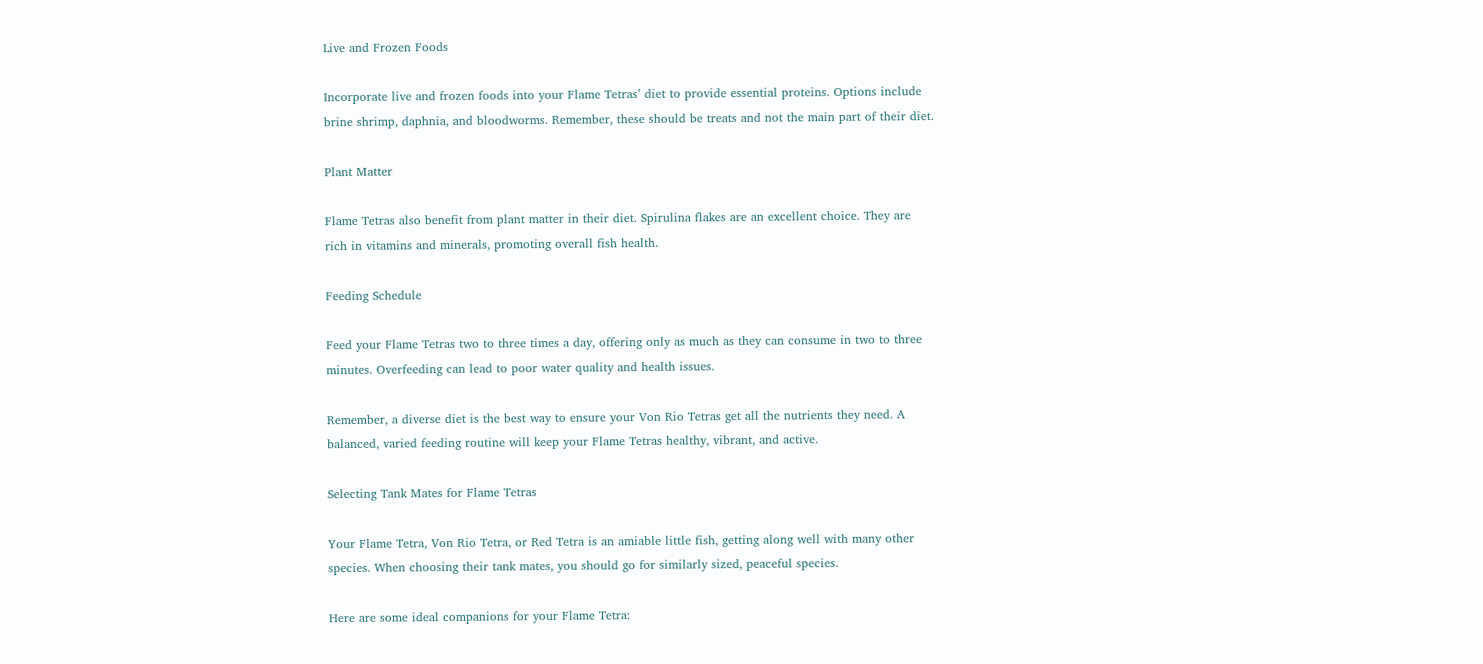Live and Frozen Foods

Incorporate live and frozen foods into your Flame Tetras’ diet to provide essential proteins. Options include brine shrimp, daphnia, and bloodworms. Remember, these should be treats and not the main part of their diet.

Plant Matter

Flame Tetras also benefit from plant matter in their diet. Spirulina flakes are an excellent choice. They are rich in vitamins and minerals, promoting overall fish health.

Feeding Schedule

Feed your Flame Tetras two to three times a day, offering only as much as they can consume in two to three minutes. Overfeeding can lead to poor water quality and health issues.

Remember, a diverse diet is the best way to ensure your Von Rio Tetras get all the nutrients they need. A balanced, varied feeding routine will keep your Flame Tetras healthy, vibrant, and active.

Selecting Tank Mates for Flame Tetras

Your Flame Tetra, Von Rio Tetra, or Red Tetra is an amiable little fish, getting along well with many other species. When choosing their tank mates, you should go for similarly sized, peaceful species.

Here are some ideal companions for your Flame Tetra: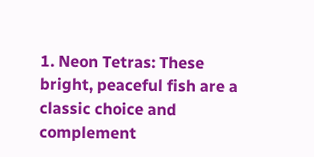1. Neon Tetras: These bright, peaceful fish are a classic choice and complement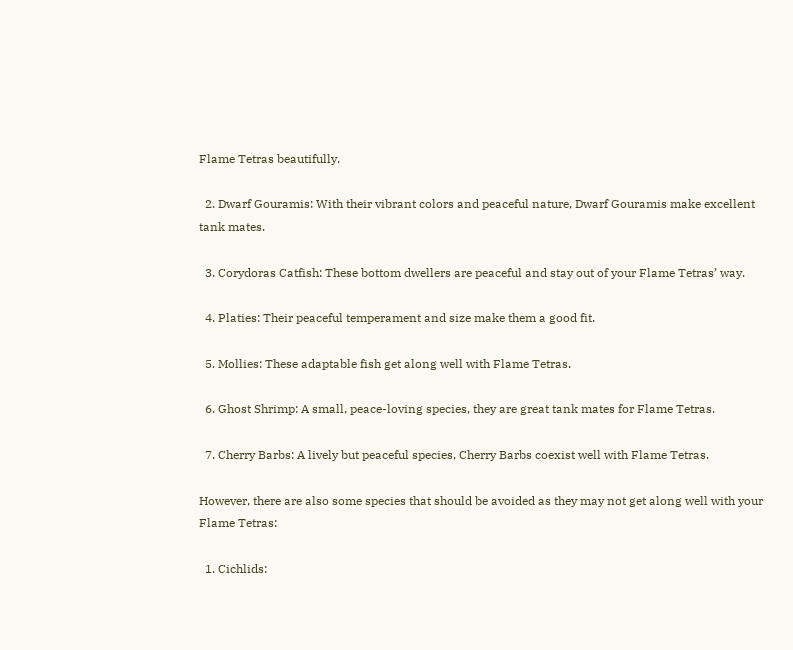Flame Tetras beautifully.

  2. Dwarf Gouramis: With their vibrant colors and peaceful nature, Dwarf Gouramis make excellent tank mates.

  3. Corydoras Catfish: These bottom dwellers are peaceful and stay out of your Flame Tetras’ way.

  4. Platies: Their peaceful temperament and size make them a good fit.

  5. Mollies: These adaptable fish get along well with Flame Tetras.

  6. Ghost Shrimp: A small, peace-loving species, they are great tank mates for Flame Tetras.

  7. Cherry Barbs: A lively but peaceful species, Cherry Barbs coexist well with Flame Tetras.

However, there are also some species that should be avoided as they may not get along well with your Flame Tetras:

  1. Cichlids: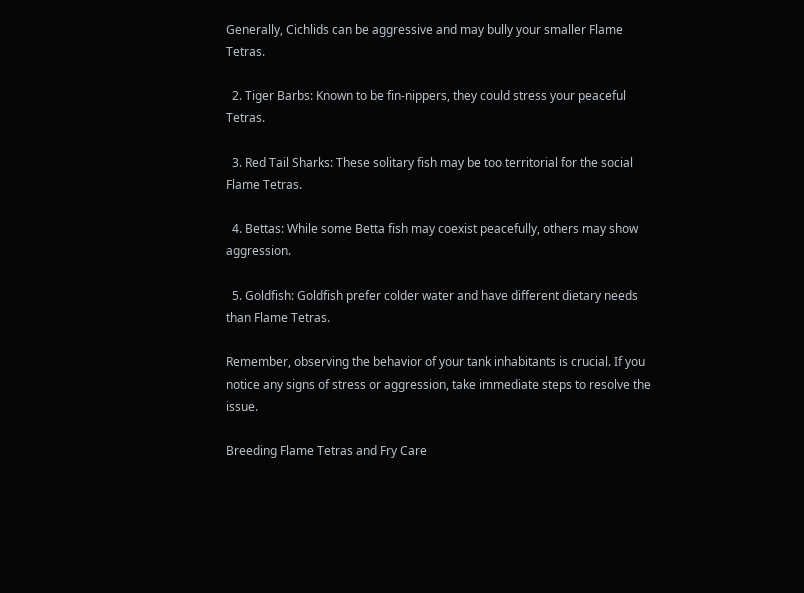Generally, Cichlids can be aggressive and may bully your smaller Flame Tetras.

  2. Tiger Barbs: Known to be fin-nippers, they could stress your peaceful Tetras.

  3. Red Tail Sharks: These solitary fish may be too territorial for the social Flame Tetras.

  4. Bettas: While some Betta fish may coexist peacefully, others may show aggression.

  5. Goldfish: Goldfish prefer colder water and have different dietary needs than Flame Tetras.

Remember, observing the behavior of your tank inhabitants is crucial. If you notice any signs of stress or aggression, take immediate steps to resolve the issue.

Breeding Flame Tetras and Fry Care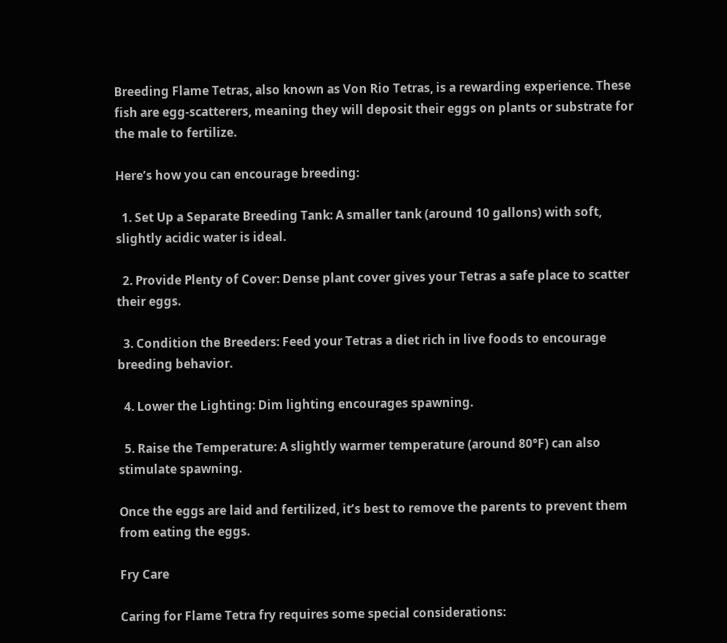Breeding Flame Tetras, also known as Von Rio Tetras, is a rewarding experience. These fish are egg-scatterers, meaning they will deposit their eggs on plants or substrate for the male to fertilize.

Here’s how you can encourage breeding:

  1. Set Up a Separate Breeding Tank: A smaller tank (around 10 gallons) with soft, slightly acidic water is ideal.

  2. Provide Plenty of Cover: Dense plant cover gives your Tetras a safe place to scatter their eggs.

  3. Condition the Breeders: Feed your Tetras a diet rich in live foods to encourage breeding behavior.

  4. Lower the Lighting: Dim lighting encourages spawning.

  5. Raise the Temperature: A slightly warmer temperature (around 80°F) can also stimulate spawning.

Once the eggs are laid and fertilized, it’s best to remove the parents to prevent them from eating the eggs.

Fry Care

Caring for Flame Tetra fry requires some special considerations: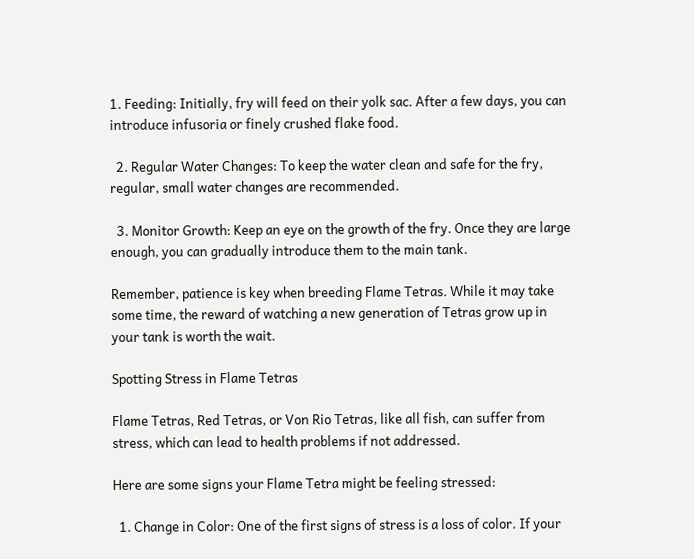1. Feeding: Initially, fry will feed on their yolk sac. After a few days, you can introduce infusoria or finely crushed flake food.

  2. Regular Water Changes: To keep the water clean and safe for the fry, regular, small water changes are recommended.

  3. Monitor Growth: Keep an eye on the growth of the fry. Once they are large enough, you can gradually introduce them to the main tank.

Remember, patience is key when breeding Flame Tetras. While it may take some time, the reward of watching a new generation of Tetras grow up in your tank is worth the wait.

Spotting Stress in Flame Tetras

Flame Tetras, Red Tetras, or Von Rio Tetras, like all fish, can suffer from stress, which can lead to health problems if not addressed.

Here are some signs your Flame Tetra might be feeling stressed:

  1. Change in Color: One of the first signs of stress is a loss of color. If your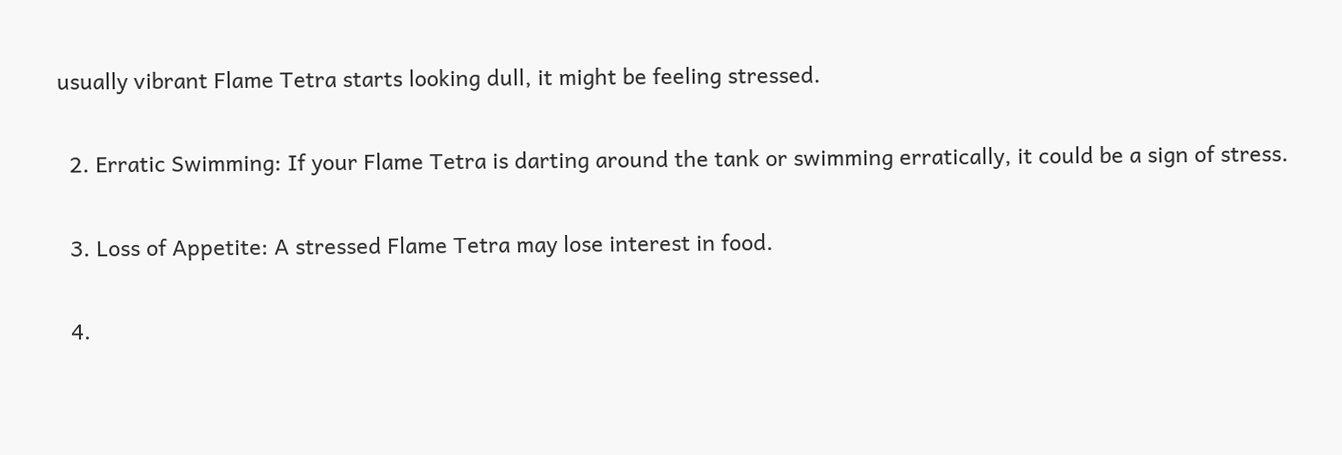usually vibrant Flame Tetra starts looking dull, it might be feeling stressed.

  2. Erratic Swimming: If your Flame Tetra is darting around the tank or swimming erratically, it could be a sign of stress.

  3. Loss of Appetite: A stressed Flame Tetra may lose interest in food.

  4.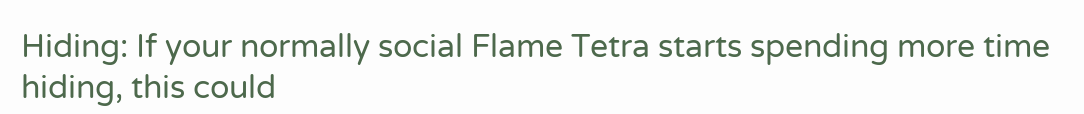Hiding: If your normally social Flame Tetra starts spending more time hiding, this could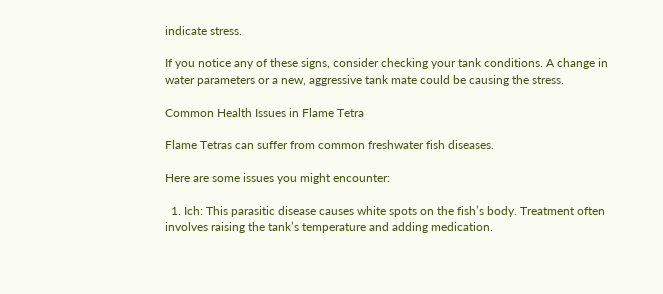indicate stress.

If you notice any of these signs, consider checking your tank conditions. A change in water parameters or a new, aggressive tank mate could be causing the stress.

Common Health Issues in Flame Tetra

Flame Tetras can suffer from common freshwater fish diseases.

Here are some issues you might encounter:

  1. Ich: This parasitic disease causes white spots on the fish’s body. Treatment often involves raising the tank’s temperature and adding medication.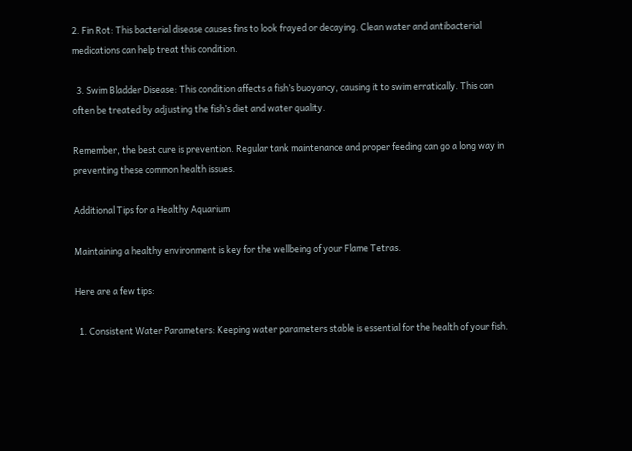2. Fin Rot: This bacterial disease causes fins to look frayed or decaying. Clean water and antibacterial medications can help treat this condition.

  3. Swim Bladder Disease: This condition affects a fish’s buoyancy, causing it to swim erratically. This can often be treated by adjusting the fish’s diet and water quality.

Remember, the best cure is prevention. Regular tank maintenance and proper feeding can go a long way in preventing these common health issues.

Additional Tips for a Healthy Aquarium

Maintaining a healthy environment is key for the wellbeing of your Flame Tetras.

Here are a few tips:

  1. Consistent Water Parameters: Keeping water parameters stable is essential for the health of your fish.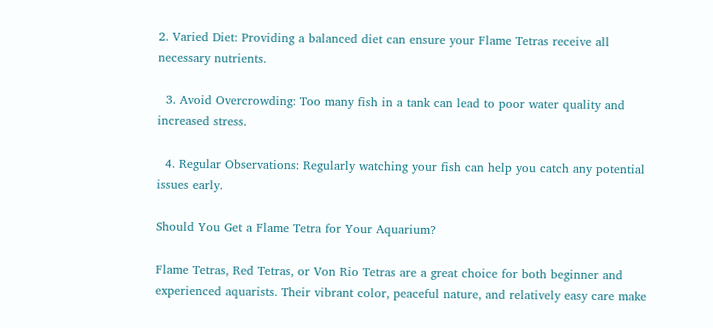2. Varied Diet: Providing a balanced diet can ensure your Flame Tetras receive all necessary nutrients.

  3. Avoid Overcrowding: Too many fish in a tank can lead to poor water quality and increased stress.

  4. Regular Observations: Regularly watching your fish can help you catch any potential issues early.

Should You Get a Flame Tetra for Your Aquarium?

Flame Tetras, Red Tetras, or Von Rio Tetras are a great choice for both beginner and experienced aquarists. Their vibrant color, peaceful nature, and relatively easy care make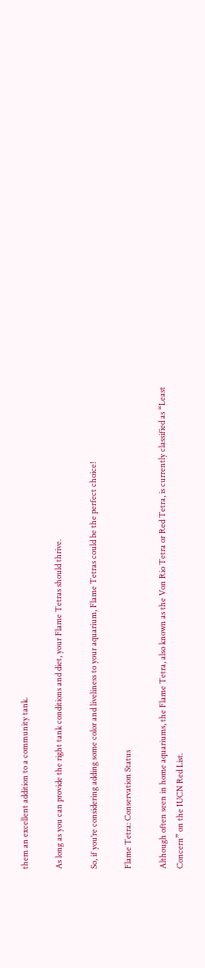them an excellent addition to a community tank.

As long as you can provide the right tank conditions and diet, your Flame Tetras should thrive.

So, if you’re considering adding some color and liveliness to your aquarium, Flame Tetras could be the perfect choice!

Flame Tetra: Conservation Status

Although often seen in home aquariums, the Flame Tetra, also known as the Von Rio Tetra or Red Tetra, is currently classified as “Least Concern” on the IUCN Red List.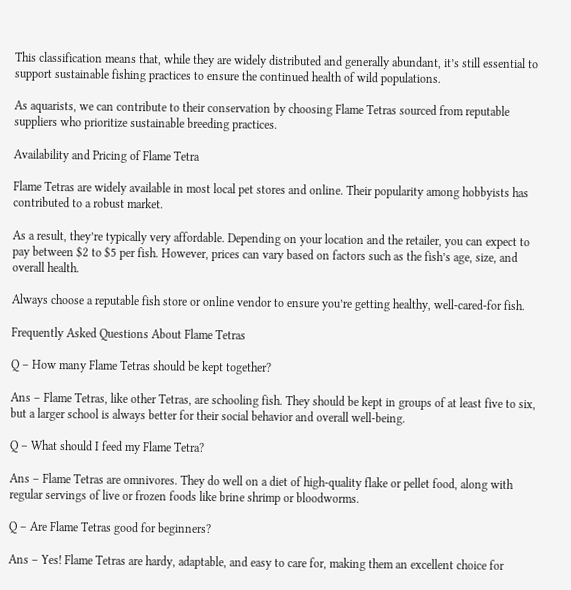This classification means that, while they are widely distributed and generally abundant, it’s still essential to support sustainable fishing practices to ensure the continued health of wild populations.

As aquarists, we can contribute to their conservation by choosing Flame Tetras sourced from reputable suppliers who prioritize sustainable breeding practices.

Availability and Pricing of Flame Tetra

Flame Tetras are widely available in most local pet stores and online. Their popularity among hobbyists has contributed to a robust market.

As a result, they’re typically very affordable. Depending on your location and the retailer, you can expect to pay between $2 to $5 per fish. However, prices can vary based on factors such as the fish’s age, size, and overall health.

Always choose a reputable fish store or online vendor to ensure you’re getting healthy, well-cared-for fish.

Frequently Asked Questions About Flame Tetras

Q – How many Flame Tetras should be kept together?

Ans – Flame Tetras, like other Tetras, are schooling fish. They should be kept in groups of at least five to six, but a larger school is always better for their social behavior and overall well-being.

Q – What should I feed my Flame Tetra?

Ans – Flame Tetras are omnivores. They do well on a diet of high-quality flake or pellet food, along with regular servings of live or frozen foods like brine shrimp or bloodworms.

Q – Are Flame Tetras good for beginners?

Ans – Yes! Flame Tetras are hardy, adaptable, and easy to care for, making them an excellent choice for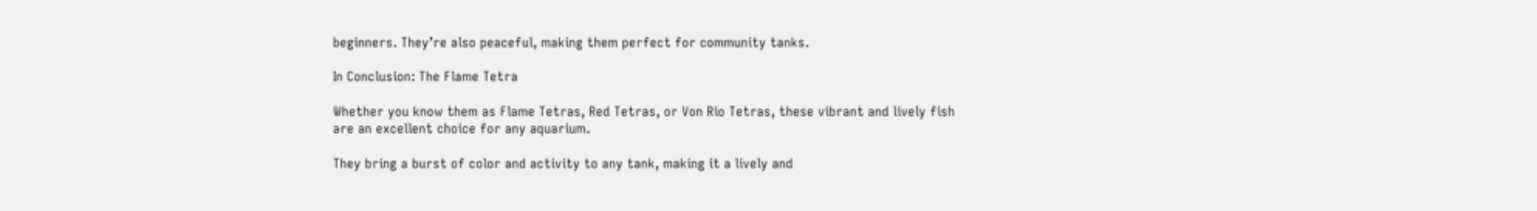beginners. They’re also peaceful, making them perfect for community tanks.

In Conclusion: The Flame Tetra

Whether you know them as Flame Tetras, Red Tetras, or Von Rio Tetras, these vibrant and lively fish are an excellent choice for any aquarium.

They bring a burst of color and activity to any tank, making it a lively and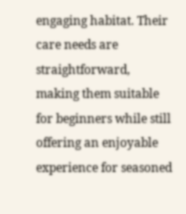engaging habitat. Their care needs are straightforward, making them suitable for beginners while still offering an enjoyable experience for seasoned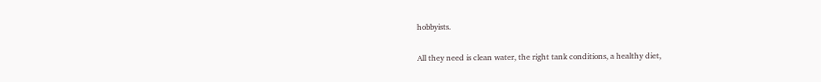hobbyists.

All they need is clean water, the right tank conditions, a healthy diet,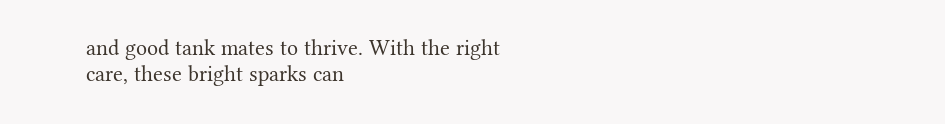and good tank mates to thrive. With the right care, these bright sparks can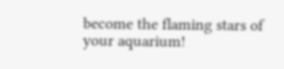become the flaming stars of your aquarium!